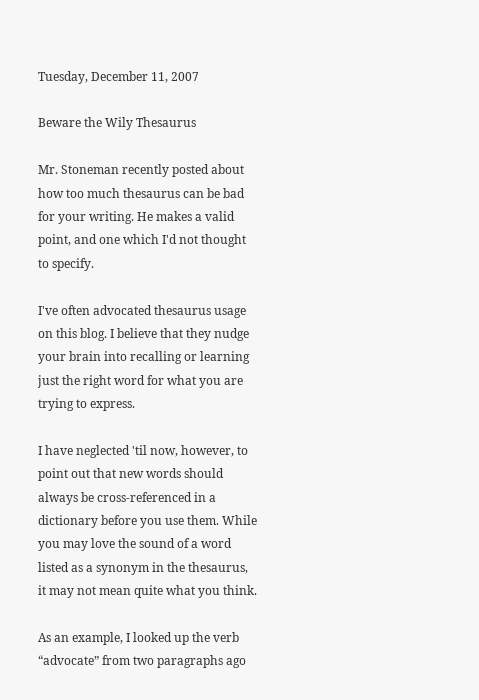Tuesday, December 11, 2007

Beware the Wily Thesaurus

Mr. Stoneman recently posted about how too much thesaurus can be bad for your writing. He makes a valid point, and one which I'd not thought to specify.

I've often advocated thesaurus usage on this blog. I believe that they nudge your brain into recalling or learning just the right word for what you are trying to express.

I have neglected 'til now, however, to point out that new words should always be cross-referenced in a dictionary before you use them. While you may love the sound of a word listed as a synonym in the thesaurus, it may not mean quite what you think.

As an example, I looked up the verb “advocate” from two paragraphs ago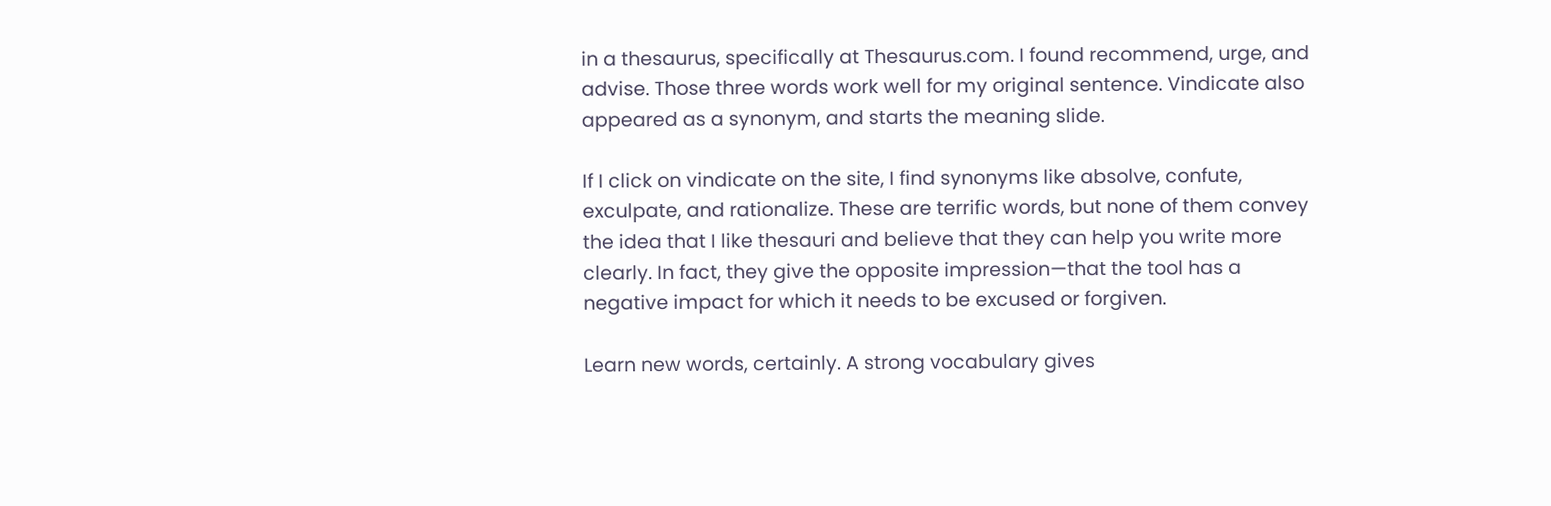in a thesaurus, specifically at Thesaurus.com. I found recommend, urge, and advise. Those three words work well for my original sentence. Vindicate also appeared as a synonym, and starts the meaning slide.

If I click on vindicate on the site, I find synonyms like absolve, confute, exculpate, and rationalize. These are terrific words, but none of them convey the idea that I like thesauri and believe that they can help you write more clearly. In fact, they give the opposite impression—that the tool has a negative impact for which it needs to be excused or forgiven.

Learn new words, certainly. A strong vocabulary gives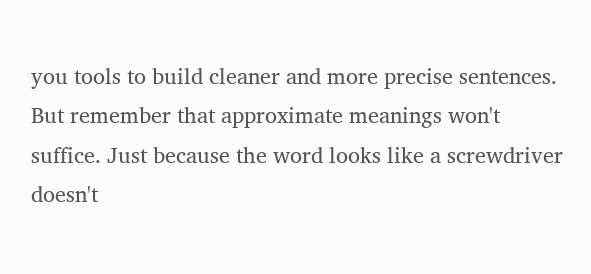you tools to build cleaner and more precise sentences. But remember that approximate meanings won't suffice. Just because the word looks like a screwdriver doesn't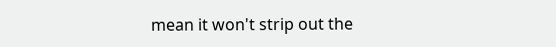mean it won't strip out the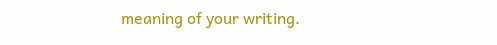meaning of your writing.